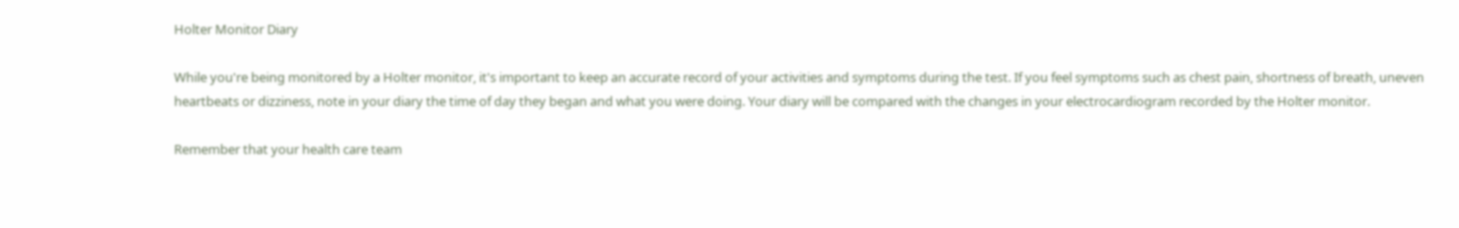Holter Monitor Diary

While you're being monitored by a Holter monitor, it's important to keep an accurate record of your activities and symptoms during the test. If you feel symptoms such as chest pain, shortness of breath, uneven heartbeats or dizziness, note in your diary the time of day they began and what you were doing. Your diary will be compared with the changes in your electrocardiogram recorded by the Holter monitor.

Remember that your health care team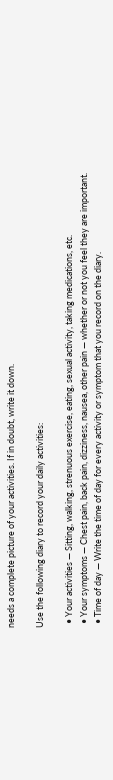needs a complete picture of your activities. If in doubt, write it down.

Use the following diary to record your daily activities:

  • Your activities — Sitting, walking, strenuous exercise, eating, sexual activity, taking medications, etc.
  • Your symptoms — Chest pain, back pain, dizziness, nausea, other pain — whether or not you feel they are important.
  • Time of day — Write the time of day for every activity or symptom that you record on the diary.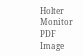Holter Monitor PDF Image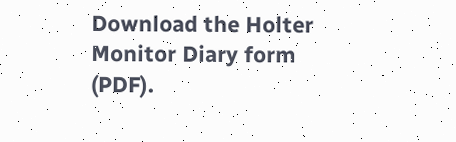Download the Holter Monitor Diary form (PDF).